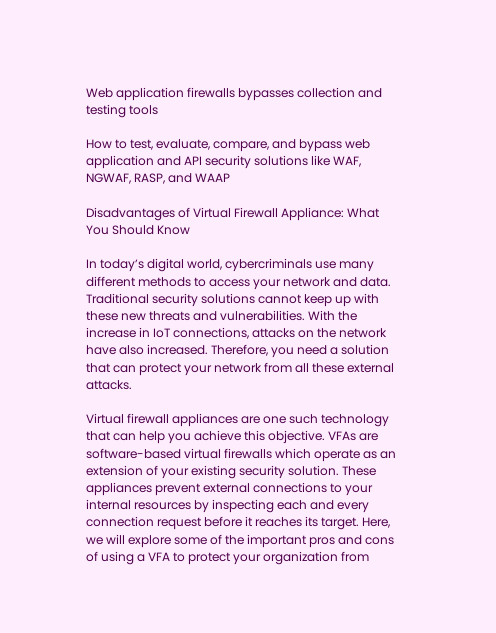Web application firewalls bypasses collection and testing tools

How to test, evaluate, compare, and bypass web application and API security solutions like WAF, NGWAF, RASP, and WAAP

Disadvantages of Virtual Firewall Appliance: What You Should Know

In today’s digital world, cybercriminals use many different methods to access your network and data. Traditional security solutions cannot keep up with these new threats and vulnerabilities. With the increase in IoT connections, attacks on the network have also increased. Therefore, you need a solution that can protect your network from all these external attacks.

Virtual firewall appliances are one such technology that can help you achieve this objective. VFAs are software-based virtual firewalls which operate as an extension of your existing security solution. These appliances prevent external connections to your internal resources by inspecting each and every connection request before it reaches its target. Here, we will explore some of the important pros and cons of using a VFA to protect your organization from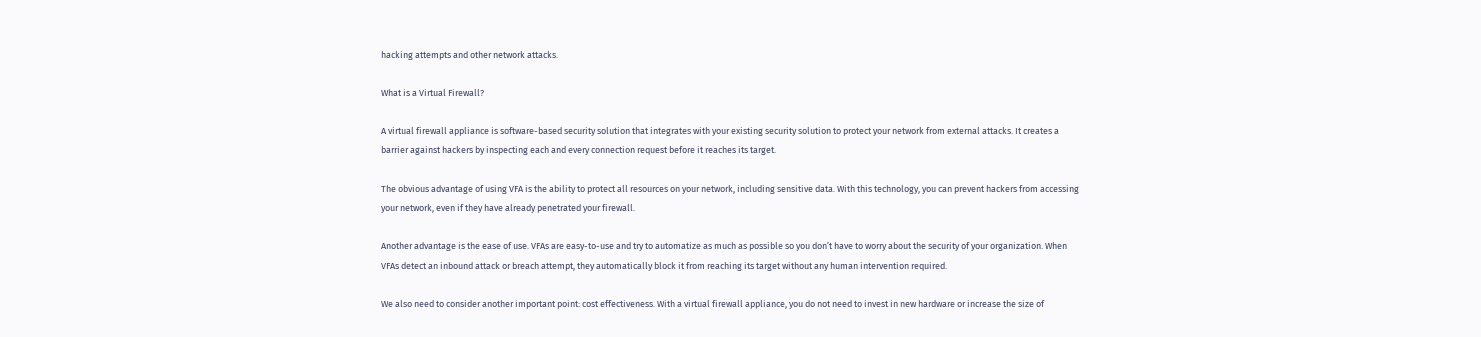hacking attempts and other network attacks.

What is a Virtual Firewall?

A virtual firewall appliance is software-based security solution that integrates with your existing security solution to protect your network from external attacks. It creates a barrier against hackers by inspecting each and every connection request before it reaches its target.

The obvious advantage of using VFA is the ability to protect all resources on your network, including sensitive data. With this technology, you can prevent hackers from accessing your network, even if they have already penetrated your firewall.

Another advantage is the ease of use. VFAs are easy-to-use and try to automatize as much as possible so you don’t have to worry about the security of your organization. When VFAs detect an inbound attack or breach attempt, they automatically block it from reaching its target without any human intervention required.

We also need to consider another important point: cost effectiveness. With a virtual firewall appliance, you do not need to invest in new hardware or increase the size of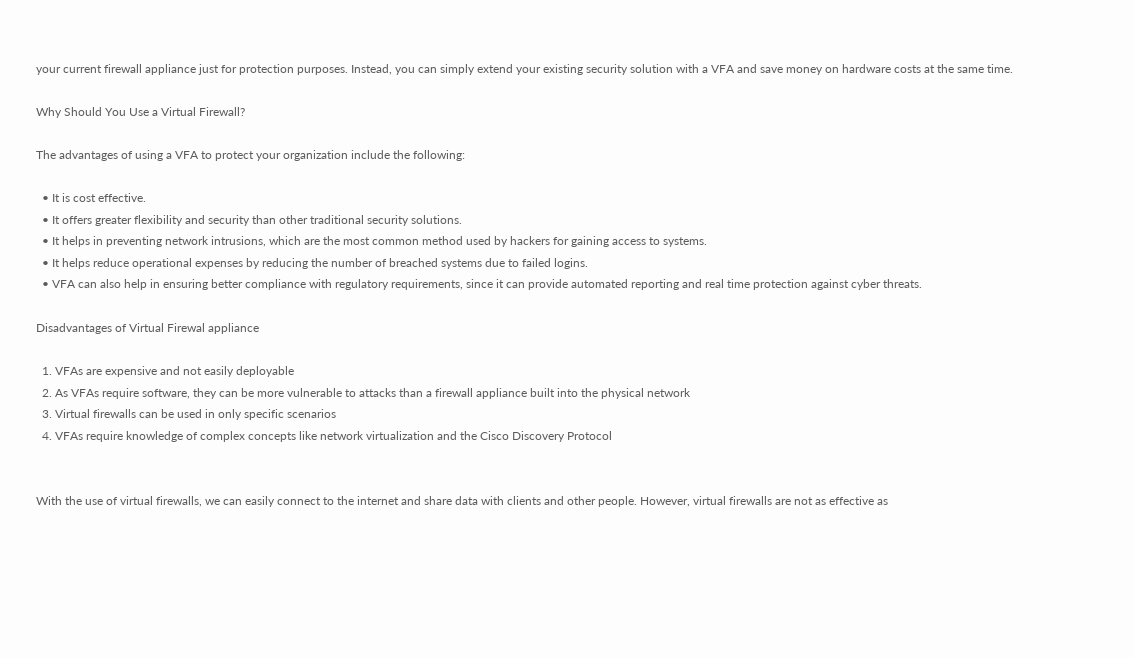your current firewall appliance just for protection purposes. Instead, you can simply extend your existing security solution with a VFA and save money on hardware costs at the same time.

Why Should You Use a Virtual Firewall?

The advantages of using a VFA to protect your organization include the following:

  • It is cost effective.
  • It offers greater flexibility and security than other traditional security solutions.
  • It helps in preventing network intrusions, which are the most common method used by hackers for gaining access to systems.
  • It helps reduce operational expenses by reducing the number of breached systems due to failed logins.
  • VFA can also help in ensuring better compliance with regulatory requirements, since it can provide automated reporting and real time protection against cyber threats.

Disadvantages of Virtual Firewal appliance

  1. VFAs are expensive and not easily deployable
  2. As VFAs require software, they can be more vulnerable to attacks than a firewall appliance built into the physical network
  3. Virtual firewalls can be used in only specific scenarios
  4. VFAs require knowledge of complex concepts like network virtualization and the Cisco Discovery Protocol


With the use of virtual firewalls, we can easily connect to the internet and share data with clients and other people. However, virtual firewalls are not as effective as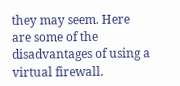they may seem. Here are some of the disadvantages of using a virtual firewall.